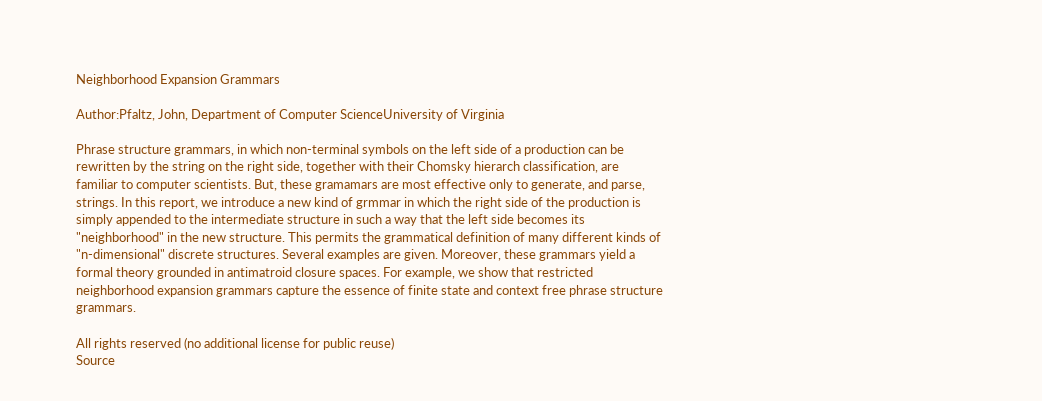Neighborhood Expansion Grammars

Author:Pfaltz, John, Department of Computer ScienceUniversity of Virginia

Phrase structure grammars, in which non-terminal symbols on the left side of a production can be rewritten by the string on the right side, together with their Chomsky hierarch classification, are familiar to computer scientists. But, these gramamars are most effective only to generate, and parse, strings. In this report, we introduce a new kind of grmmar in which the right side of the production is simply appended to the intermediate structure in such a way that the left side becomes its "neighborhood" in the new structure. This permits the grammatical definition of many different kinds of "n-dimensional" discrete structures. Several examples are given. Moreover, these grammars yield a formal theory grounded in antimatroid closure spaces. For example, we show that restricted neighborhood expansion grammars capture the essence of finite state and context free phrase structure grammars.

All rights reserved (no additional license for public reuse)
Source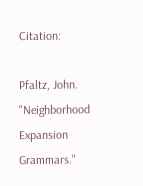Citation:

Pfaltz, John. "Neighborhood Expansion Grammars."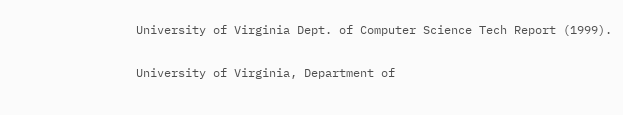University of Virginia Dept. of Computer Science Tech Report (1999).

University of Virginia, Department of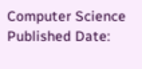Computer Science
Published Date: